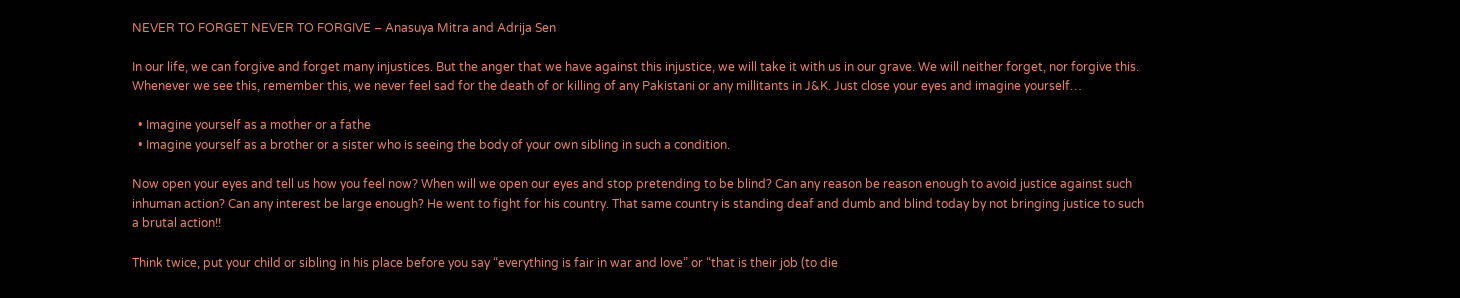NEVER TO FORGET NEVER TO FORGIVE – Anasuya Mitra and Adrija Sen

In our life, we can forgive and forget many injustices. But the anger that we have against this injustice, we will take it with us in our grave. We will neither forget, nor forgive this. Whenever we see this, remember this, we never feel sad for the death of or killing of any Pakistani or any millitants in J&K. Just close your eyes and imagine yourself…

  • Imagine yourself as a mother or a fathe
  • Imagine yourself as a brother or a sister who is seeing the body of your own sibling in such a condition.

Now open your eyes and tell us how you feel now? When will we open our eyes and stop pretending to be blind? Can any reason be reason enough to avoid justice against such inhuman action? Can any interest be large enough? He went to fight for his country. That same country is standing deaf and dumb and blind today by not bringing justice to such a brutal action!!

Think twice, put your child or sibling in his place before you say “everything is fair in war and love” or “that is their job (to die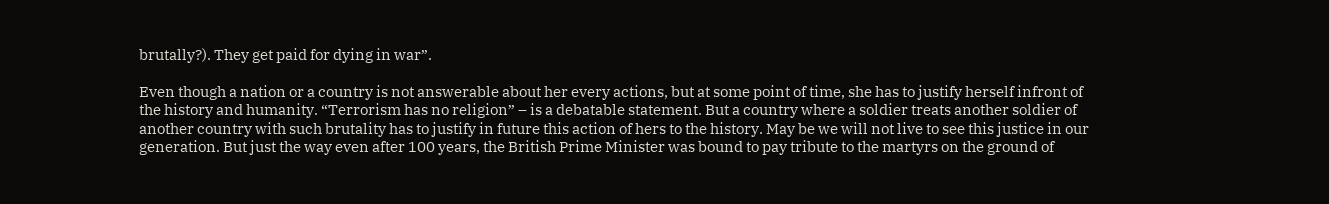brutally?). They get paid for dying in war”.

Even though a nation or a country is not answerable about her every actions, but at some point of time, she has to justify herself infront of the history and humanity. “Terrorism has no religion” – is a debatable statement. But a country where a soldier treats another soldier of another country with such brutality has to justify in future this action of hers to the history. May be we will not live to see this justice in our generation. But just the way even after 100 years, the British Prime Minister was bound to pay tribute to the martyrs on the ground of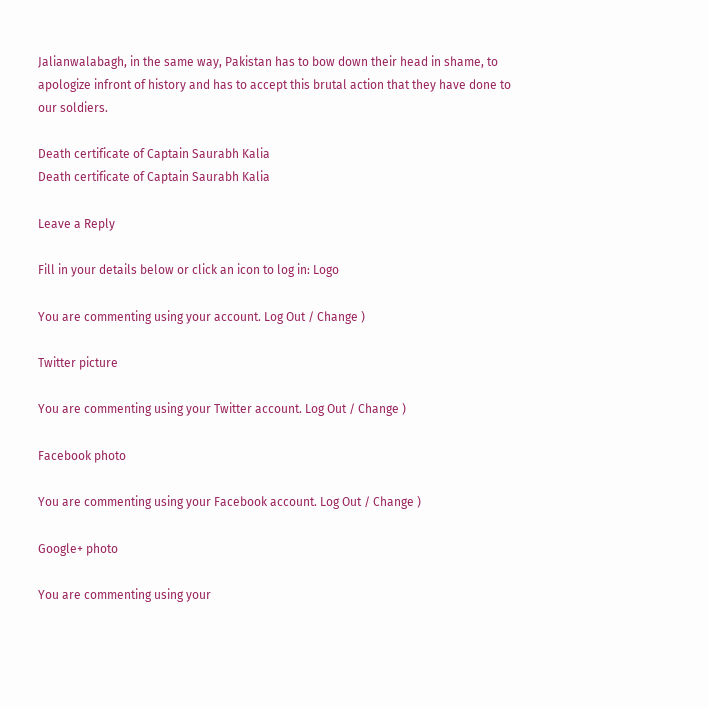Jalianwalabagh, in the same way, Pakistan has to bow down their head in shame, to apologize infront of history and has to accept this brutal action that they have done to our soldiers.

Death certificate of Captain Saurabh Kalia
Death certificate of Captain Saurabh Kalia

Leave a Reply

Fill in your details below or click an icon to log in: Logo

You are commenting using your account. Log Out / Change )

Twitter picture

You are commenting using your Twitter account. Log Out / Change )

Facebook photo

You are commenting using your Facebook account. Log Out / Change )

Google+ photo

You are commenting using your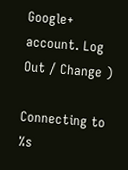Google+ account. Log Out / Change )

Connecting to %s